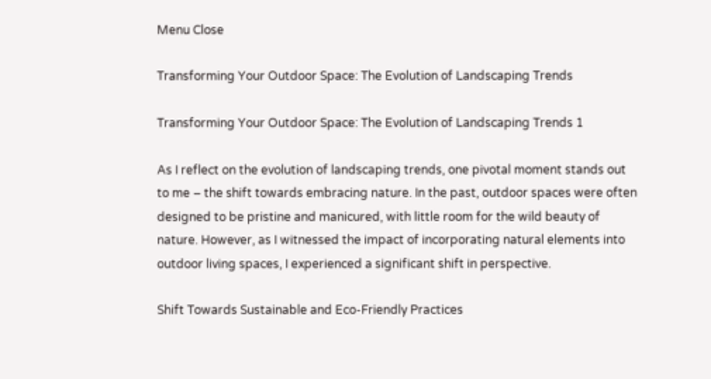Menu Close

Transforming Your Outdoor Space: The Evolution of Landscaping Trends

Transforming Your Outdoor Space: The Evolution of Landscaping Trends 1

As I reflect on the evolution of landscaping trends, one pivotal moment stands out to me – the shift towards embracing nature. In the past, outdoor spaces were often designed to be pristine and manicured, with little room for the wild beauty of nature. However, as I witnessed the impact of incorporating natural elements into outdoor living spaces, I experienced a significant shift in perspective.

Shift Towards Sustainable and Eco-Friendly Practices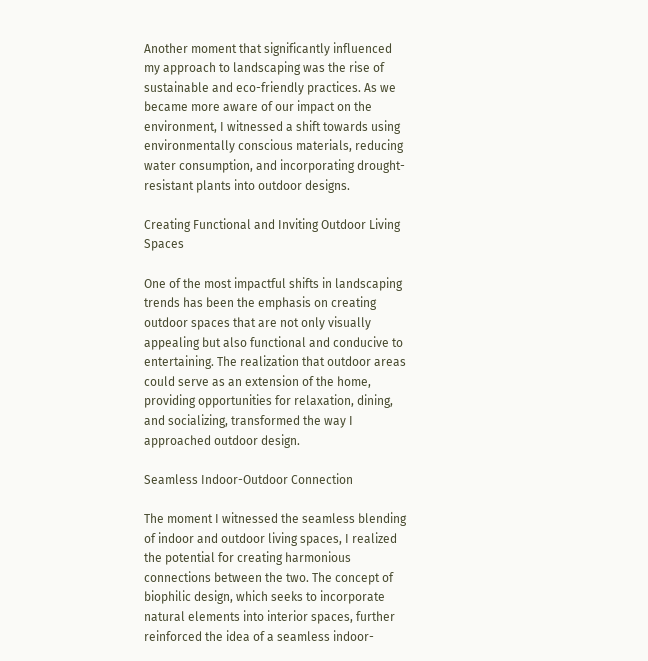Another moment that significantly influenced my approach to landscaping was the rise of sustainable and eco-friendly practices. As we became more aware of our impact on the environment, I witnessed a shift towards using environmentally conscious materials, reducing water consumption, and incorporating drought-resistant plants into outdoor designs.

Creating Functional and Inviting Outdoor Living Spaces

One of the most impactful shifts in landscaping trends has been the emphasis on creating outdoor spaces that are not only visually appealing but also functional and conducive to entertaining. The realization that outdoor areas could serve as an extension of the home, providing opportunities for relaxation, dining, and socializing, transformed the way I approached outdoor design.

Seamless Indoor-Outdoor Connection

The moment I witnessed the seamless blending of indoor and outdoor living spaces, I realized the potential for creating harmonious connections between the two. The concept of biophilic design, which seeks to incorporate natural elements into interior spaces, further reinforced the idea of a seamless indoor-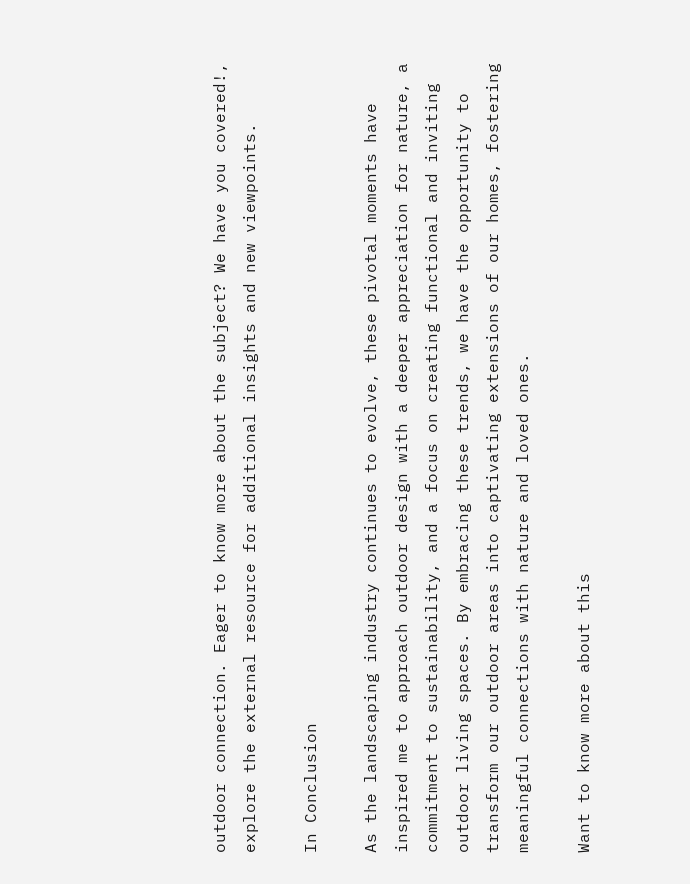outdoor connection. Eager to know more about the subject? We have you covered!, explore the external resource for additional insights and new viewpoints.

In Conclusion

As the landscaping industry continues to evolve, these pivotal moments have inspired me to approach outdoor design with a deeper appreciation for nature, a commitment to sustainability, and a focus on creating functional and inviting outdoor living spaces. By embracing these trends, we have the opportunity to transform our outdoor areas into captivating extensions of our homes, fostering meaningful connections with nature and loved ones.

Want to know more about this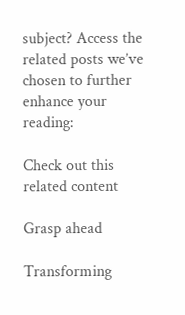subject? Access the related posts we’ve chosen to further enhance your reading:

Check out this related content

Grasp ahead

Transforming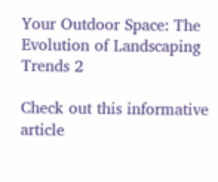Your Outdoor Space: The Evolution of Landscaping Trends 2

Check out this informative article